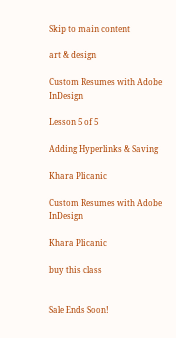Skip to main content

art & design

Custom Resumes with Adobe InDesign

Lesson 5 of 5

Adding Hyperlinks & Saving

Khara Plicanic

Custom Resumes with Adobe InDesign

Khara Plicanic

buy this class


Sale Ends Soon!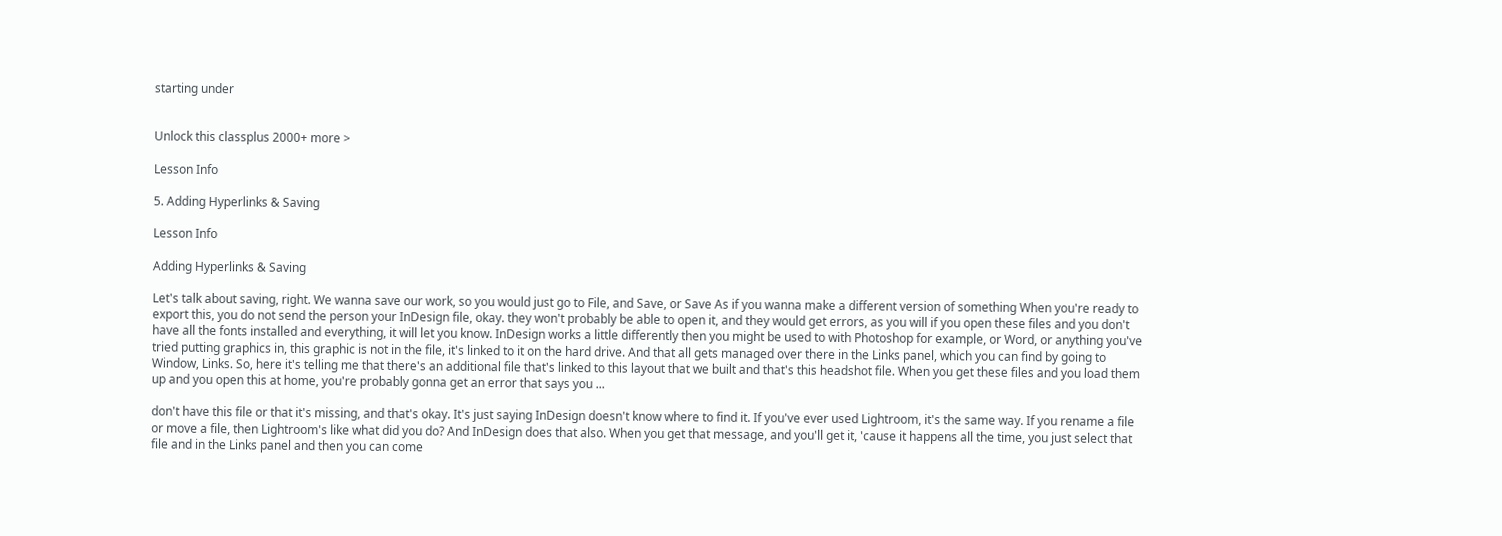starting under


Unlock this classplus 2000+ more >

Lesson Info

5. Adding Hyperlinks & Saving

Lesson Info

Adding Hyperlinks & Saving

Let's talk about saving, right. We wanna save our work, so you would just go to File, and Save, or Save As if you wanna make a different version of something When you're ready to export this, you do not send the person your InDesign file, okay. they won't probably be able to open it, and they would get errors, as you will if you open these files and you don't have all the fonts installed and everything, it will let you know. InDesign works a little differently then you might be used to with Photoshop for example, or Word, or anything you've tried putting graphics in, this graphic is not in the file, it's linked to it on the hard drive. And that all gets managed over there in the Links panel, which you can find by going to Window, Links. So, here it's telling me that there's an additional file that's linked to this layout that we built and that's this headshot file. When you get these files and you load them up and you open this at home, you're probably gonna get an error that says you ...

don't have this file or that it's missing, and that's okay. It's just saying InDesign doesn't know where to find it. If you've ever used Lightroom, it's the same way. If you rename a file or move a file, then Lightroom's like what did you do? And InDesign does that also. When you get that message, and you'll get it, 'cause it happens all the time, you just select that file and in the Links panel and then you can come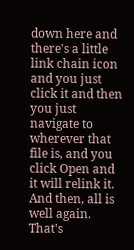down here and there's a little link chain icon and you just click it and then you just navigate to wherever that file is, and you click Open and it will relink it. And then, all is well again. That's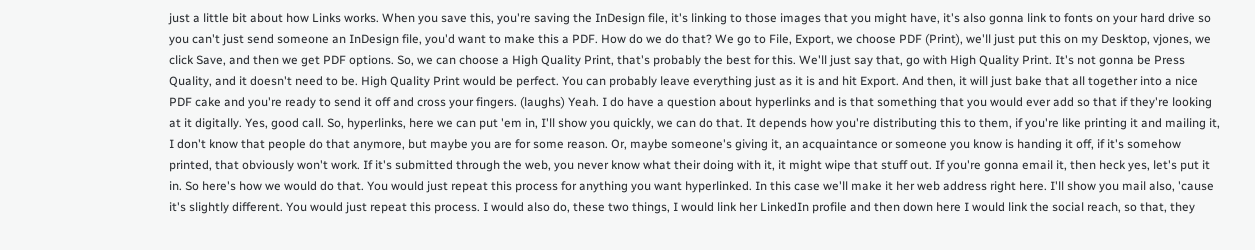just a little bit about how Links works. When you save this, you're saving the InDesign file, it's linking to those images that you might have, it's also gonna link to fonts on your hard drive so you can't just send someone an InDesign file, you'd want to make this a PDF. How do we do that? We go to File, Export, we choose PDF (Print), we'll just put this on my Desktop, vjones, we click Save, and then we get PDF options. So, we can choose a High Quality Print, that's probably the best for this. We'll just say that, go with High Quality Print. It's not gonna be Press Quality, and it doesn't need to be. High Quality Print would be perfect. You can probably leave everything just as it is and hit Export. And then, it will just bake that all together into a nice PDF cake and you're ready to send it off and cross your fingers. (laughs) Yeah. I do have a question about hyperlinks and is that something that you would ever add so that if they're looking at it digitally. Yes, good call. So, hyperlinks, here we can put 'em in, I'll show you quickly, we can do that. It depends how you're distributing this to them, if you're like printing it and mailing it, I don't know that people do that anymore, but maybe you are for some reason. Or, maybe someone's giving it, an acquaintance or someone you know is handing it off, if it's somehow printed, that obviously won't work. If it's submitted through the web, you never know what their doing with it, it might wipe that stuff out. If you're gonna email it, then heck yes, let's put it in. So here's how we would do that. You would just repeat this process for anything you want hyperlinked. In this case we'll make it her web address right here. I'll show you mail also, 'cause it's slightly different. You would just repeat this process. I would also do, these two things, I would link her LinkedIn profile and then down here I would link the social reach, so that, they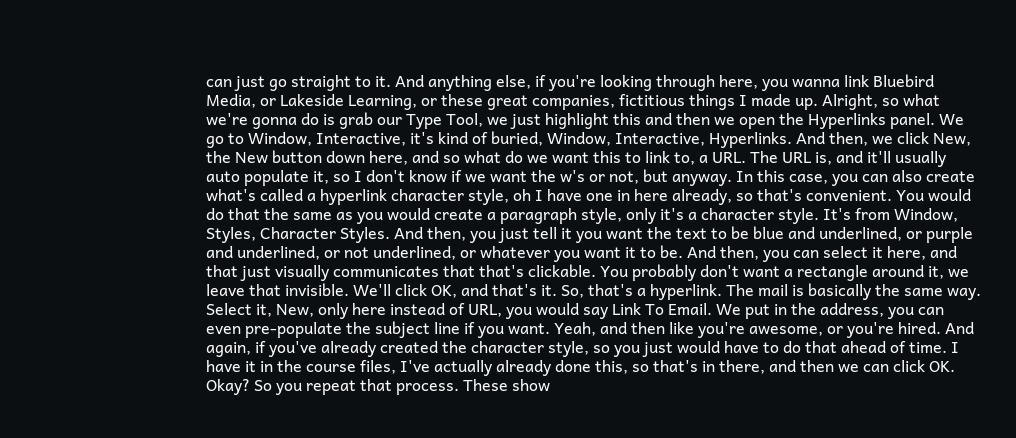can just go straight to it. And anything else, if you're looking through here, you wanna link Bluebird Media, or Lakeside Learning, or these great companies, fictitious things I made up. Alright, so what we're gonna do is grab our Type Tool, we just highlight this and then we open the Hyperlinks panel. We go to Window, Interactive, it's kind of buried, Window, Interactive, Hyperlinks. And then, we click New, the New button down here, and so what do we want this to link to, a URL. The URL is, and it'll usually auto populate it, so I don't know if we want the w's or not, but anyway. In this case, you can also create what's called a hyperlink character style, oh I have one in here already, so that's convenient. You would do that the same as you would create a paragraph style, only it's a character style. It's from Window, Styles, Character Styles. And then, you just tell it you want the text to be blue and underlined, or purple and underlined, or not underlined, or whatever you want it to be. And then, you can select it here, and that just visually communicates that that's clickable. You probably don't want a rectangle around it, we leave that invisible. We'll click OK, and that's it. So, that's a hyperlink. The mail is basically the same way. Select it, New, only here instead of URL, you would say Link To Email. We put in the address, you can even pre-populate the subject line if you want. Yeah, and then like you're awesome, or you're hired. And again, if you've already created the character style, so you just would have to do that ahead of time. I have it in the course files, I've actually already done this, so that's in there, and then we can click OK. Okay? So you repeat that process. These show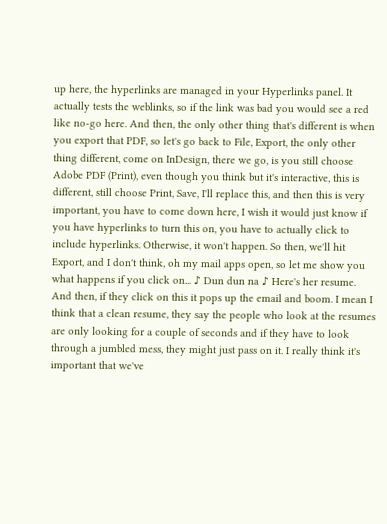up here, the hyperlinks are managed in your Hyperlinks panel. It actually tests the weblinks, so if the link was bad you would see a red like no-go here. And then, the only other thing that's different is when you export that PDF, so let's go back to File, Export, the only other thing different, come on InDesign, there we go, is you still choose Adobe PDF (Print), even though you think but it's interactive, this is different, still choose Print, Save, I'll replace this, and then this is very important, you have to come down here, I wish it would just know if you have hyperlinks to turn this on, you have to actually click to include hyperlinks. Otherwise, it won't happen. So then, we'll hit Export, and I don't think, oh my mail apps open, so let me show you what happens if you click on... ♪ Dun dun na ♪ Here's her resume. And then, if they click on this it pops up the email and boom. I mean I think that a clean resume, they say the people who look at the resumes are only looking for a couple of seconds and if they have to look through a jumbled mess, they might just pass on it. I really think it's important that we've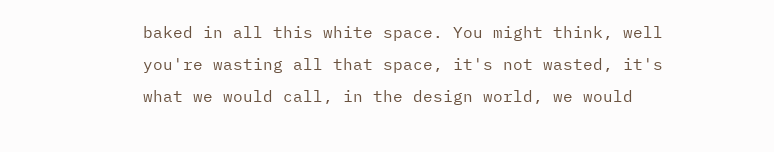baked in all this white space. You might think, well you're wasting all that space, it's not wasted, it's what we would call, in the design world, we would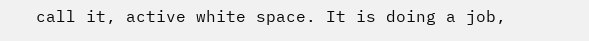call it, active white space. It is doing a job,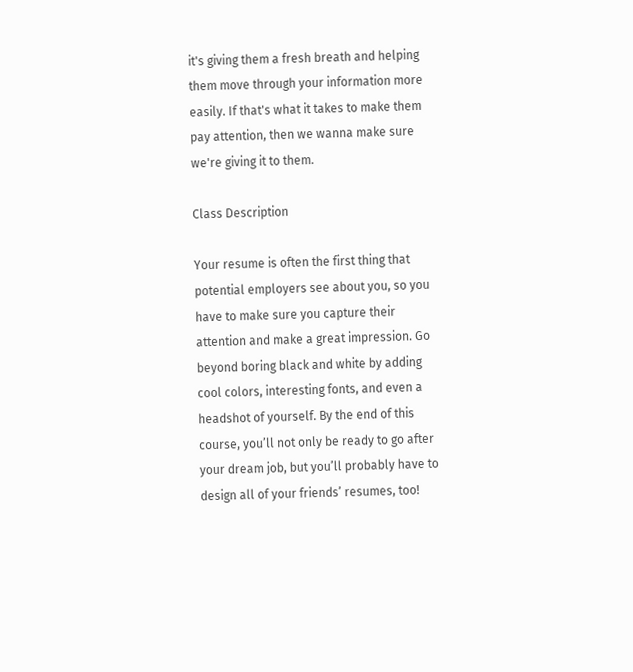it's giving them a fresh breath and helping them move through your information more easily. If that's what it takes to make them pay attention, then we wanna make sure we're giving it to them.

Class Description

Your resume is often the first thing that potential employers see about you, so you have to make sure you capture their attention and make a great impression. Go beyond boring black and white by adding cool colors, interesting fonts, and even a headshot of yourself. By the end of this course, you’ll not only be ready to go after your dream job, but you’ll probably have to design all of your friends’ resumes, too!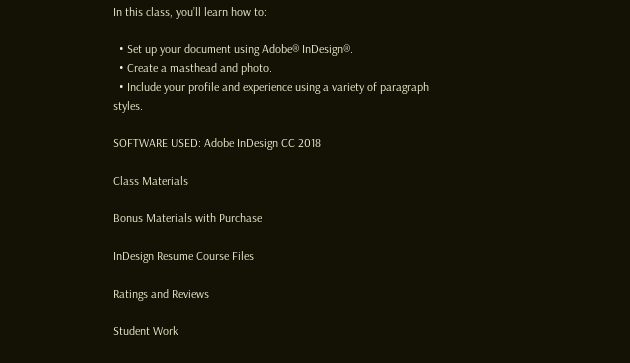In this class, you’ll learn how to:

  • Set up your document using Adobe® InDesign®.
  • Create a masthead and photo.
  • Include your profile and experience using a variety of paragraph styles.

SOFTWARE USED: Adobe InDesign CC 2018

Class Materials

Bonus Materials with Purchase

InDesign Resume Course Files

Ratings and Reviews

Student Work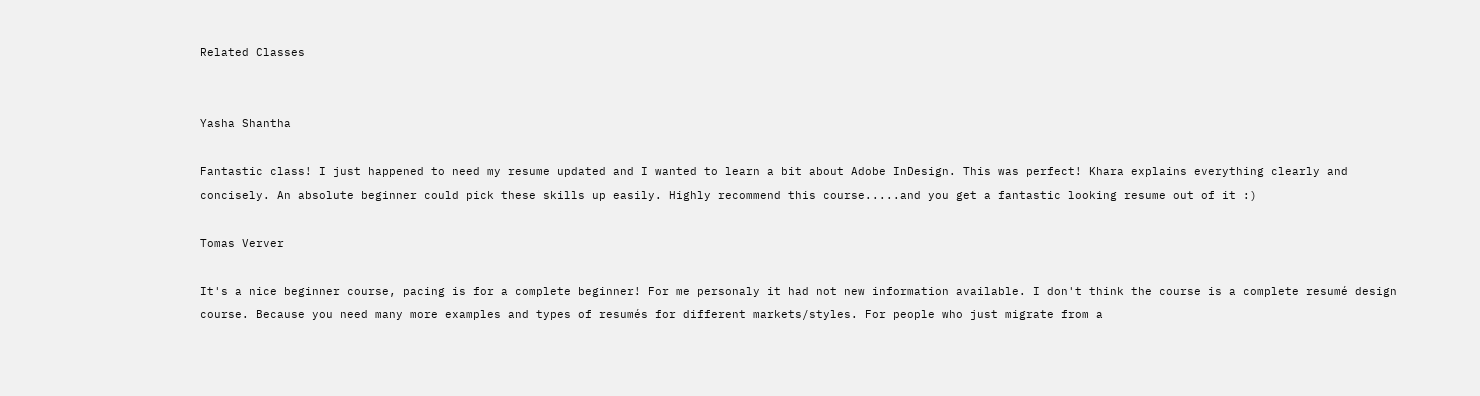Related Classes


Yasha Shantha

Fantastic class! I just happened to need my resume updated and I wanted to learn a bit about Adobe InDesign. This was perfect! Khara explains everything clearly and concisely. An absolute beginner could pick these skills up easily. Highly recommend this course.....and you get a fantastic looking resume out of it :)

Tomas Verver

It's a nice beginner course, pacing is for a complete beginner! For me personaly it had not new information available. I don't think the course is a complete resumé design course. Because you need many more examples and types of resumés for different markets/styles. For people who just migrate from a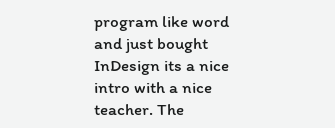program like word and just bought InDesign its a nice intro with a nice teacher. The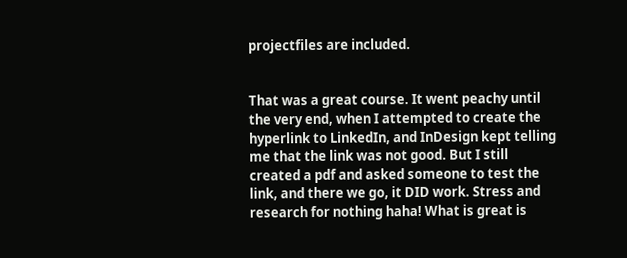projectfiles are included.


That was a great course. It went peachy until the very end, when I attempted to create the hyperlink to LinkedIn, and InDesign kept telling me that the link was not good. But I still created a pdf and asked someone to test the link, and there we go, it DID work. Stress and research for nothing haha! What is great is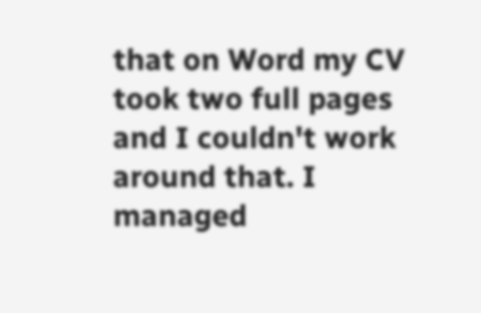that on Word my CV took two full pages and I couldn't work around that. I managed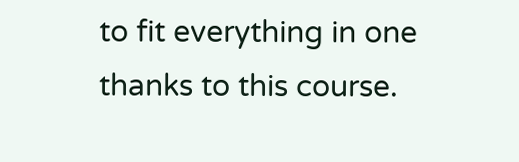to fit everything in one thanks to this course.